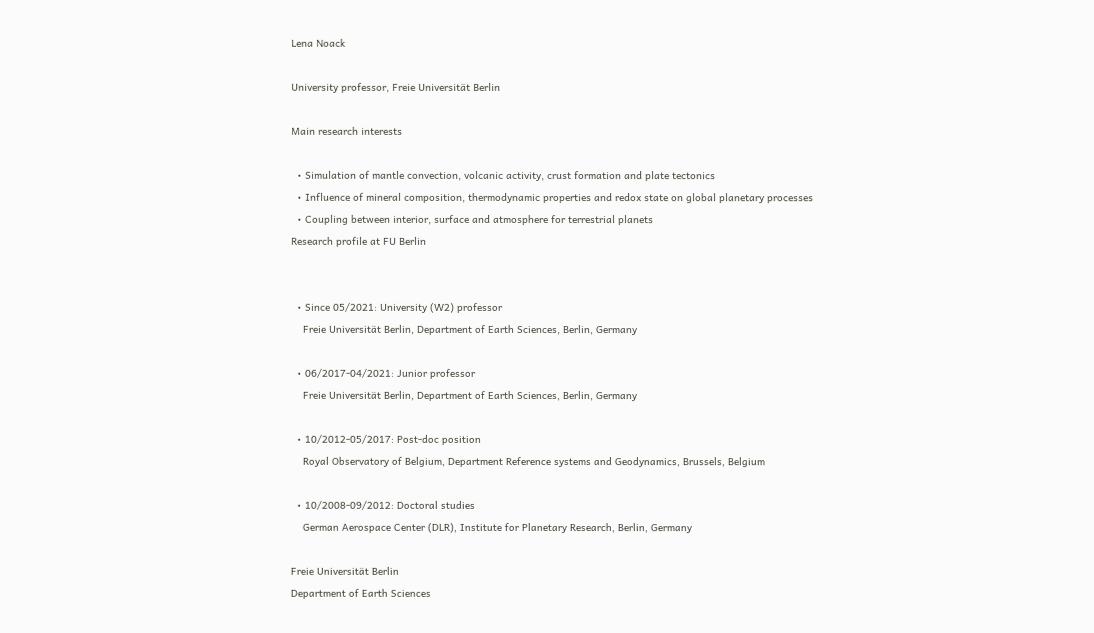Lena Noack

University professor, Freie Universität Berlin

Main research interests

  • Simulation of mantle convection, volcanic activity, crust formation and plate tectonics
  • Influence of mineral composition, thermodynamic properties and redox state on global planetary processes
  • Coupling between interior, surface and atmosphere for terrestrial planets
Research profile at FU Berlin


  • Since 05/2021: University (W2) professor
    Freie Universität Berlin, Department of Earth Sciences, Berlin, Germany

  • 06/2017-04/2021: Junior professor
    Freie Universität Berlin, Department of Earth Sciences, Berlin, Germany

  • 10/2012-05/2017: Post-doc position
    Royal Observatory of Belgium, Department Reference systems and Geodynamics, Brussels, Belgium

  • 10/2008-09/2012: Doctoral studies
    German Aerospace Center (DLR), Institute for Planetary Research, Berlin, Germany

Freie Universität Berlin
Department of Earth Sciences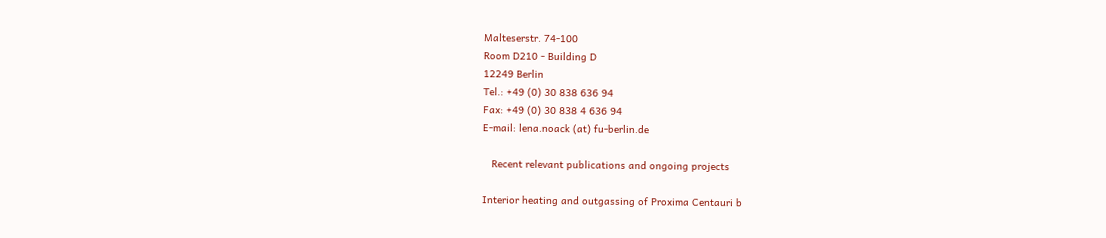Malteserstr. 74-100
Room D210 - Building D
12249 Berlin
Tel.: +49 (0) 30 838 636 94
Fax: +49 (0) 30 838 4 636 94
E-mail: lena.noack (at) fu-berlin.de

   Recent relevant publications and ongoing projects

Interior heating and outgassing of Proxima Centauri b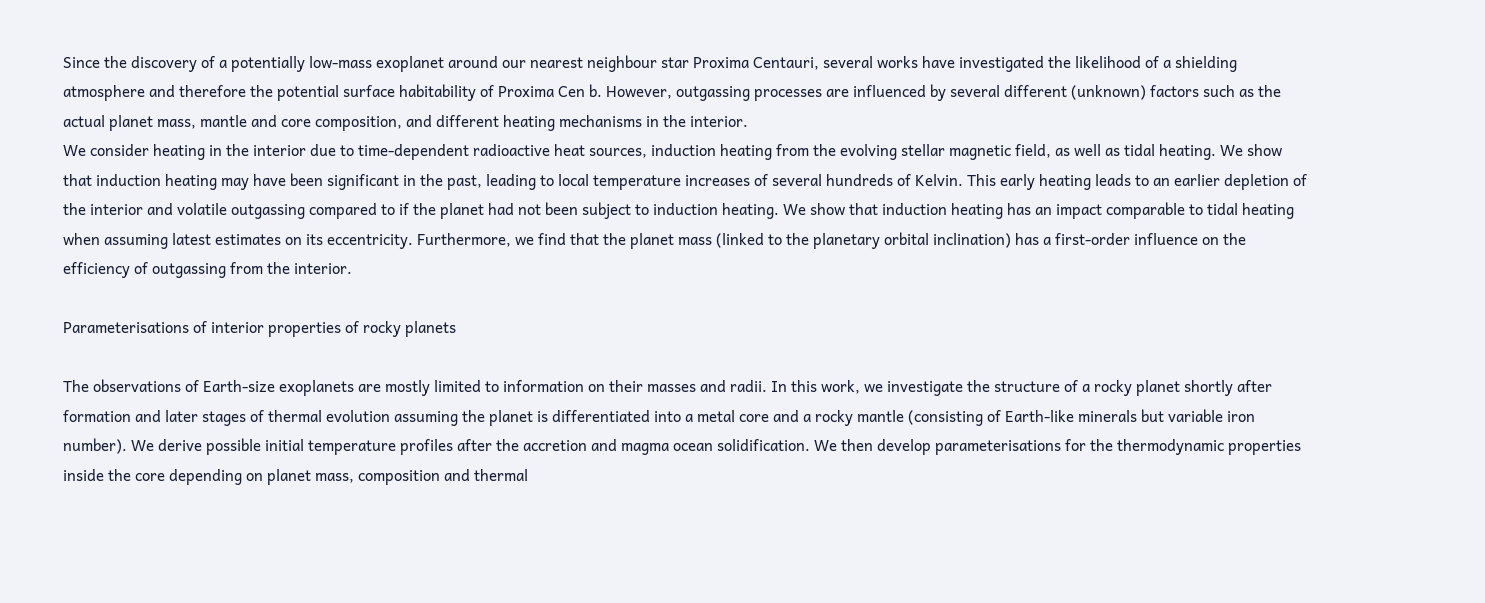Since the discovery of a potentially low-mass exoplanet around our nearest neighbour star Proxima Centauri, several works have investigated the likelihood of a shielding atmosphere and therefore the potential surface habitability of Proxima Cen b. However, outgassing processes are influenced by several different (unknown) factors such as the actual planet mass, mantle and core composition, and different heating mechanisms in the interior.
We consider heating in the interior due to time-dependent radioactive heat sources, induction heating from the evolving stellar magnetic field, as well as tidal heating. We show that induction heating may have been significant in the past, leading to local temperature increases of several hundreds of Kelvin. This early heating leads to an earlier depletion of the interior and volatile outgassing compared to if the planet had not been subject to induction heating. We show that induction heating has an impact comparable to tidal heating when assuming latest estimates on its eccentricity. Furthermore, we find that the planet mass (linked to the planetary orbital inclination) has a first-order influence on the efficiency of outgassing from the interior.

Parameterisations of interior properties of rocky planets

The observations of Earth-size exoplanets are mostly limited to information on their masses and radii. In this work, we investigate the structure of a rocky planet shortly after formation and later stages of thermal evolution assuming the planet is differentiated into a metal core and a rocky mantle (consisting of Earth-like minerals but variable iron number). We derive possible initial temperature profiles after the accretion and magma ocean solidification. We then develop parameterisations for the thermodynamic properties inside the core depending on planet mass, composition and thermal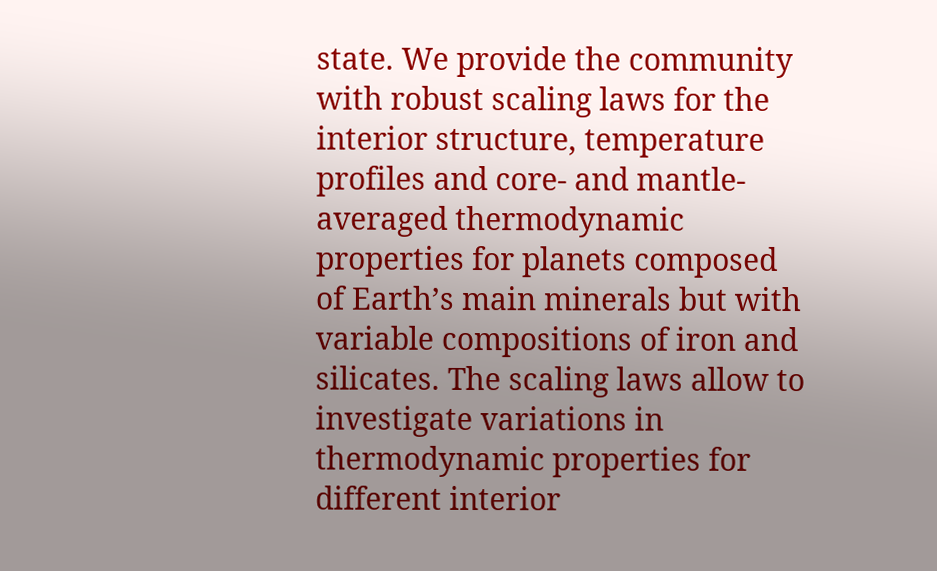state. We provide the community with robust scaling laws for the interior structure, temperature profiles and core- and mantle-averaged thermodynamic properties for planets composed of Earth’s main minerals but with variable compositions of iron and silicates. The scaling laws allow to investigate variations in thermodynamic properties for different interior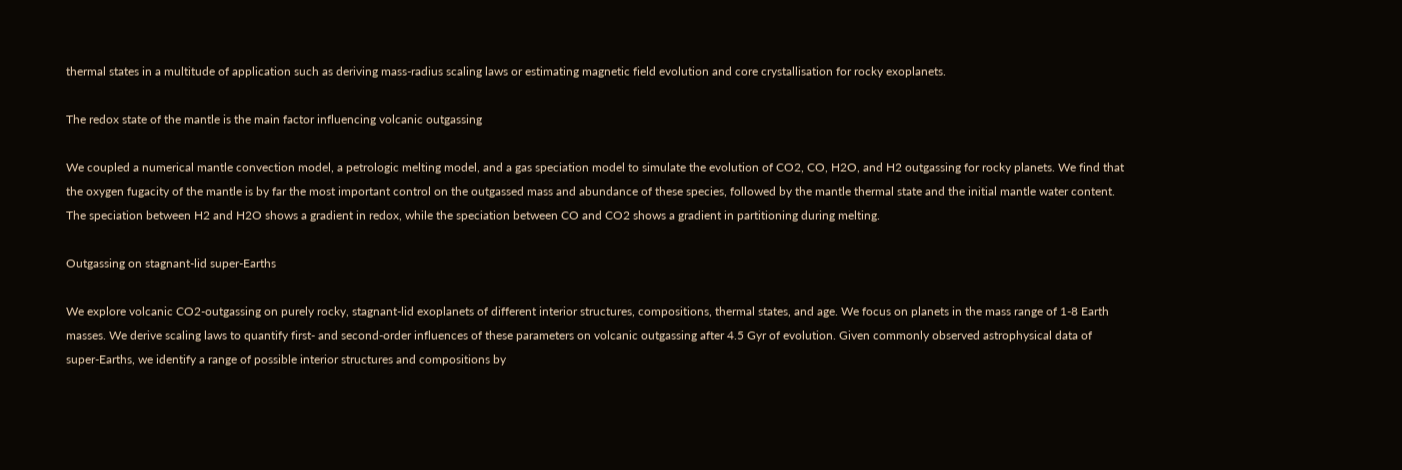thermal states in a multitude of application such as deriving mass-radius scaling laws or estimating magnetic field evolution and core crystallisation for rocky exoplanets.

The redox state of the mantle is the main factor influencing volcanic outgassing

We coupled a numerical mantle convection model, a petrologic melting model, and a gas speciation model to simulate the evolution of CO2, CO, H2O, and H2 outgassing for rocky planets. We find that the oxygen fugacity of the mantle is by far the most important control on the outgassed mass and abundance of these species, followed by the mantle thermal state and the initial mantle water content. The speciation between H2 and H2O shows a gradient in redox, while the speciation between CO and CO2 shows a gradient in partitioning during melting.

Outgassing on stagnant-lid super-Earths

We explore volcanic CO2-outgassing on purely rocky, stagnant-lid exoplanets of different interior structures, compositions, thermal states, and age. We focus on planets in the mass range of 1-8 Earth masses. We derive scaling laws to quantify first- and second-order influences of these parameters on volcanic outgassing after 4.5 Gyr of evolution. Given commonly observed astrophysical data of super-Earths, we identify a range of possible interior structures and compositions by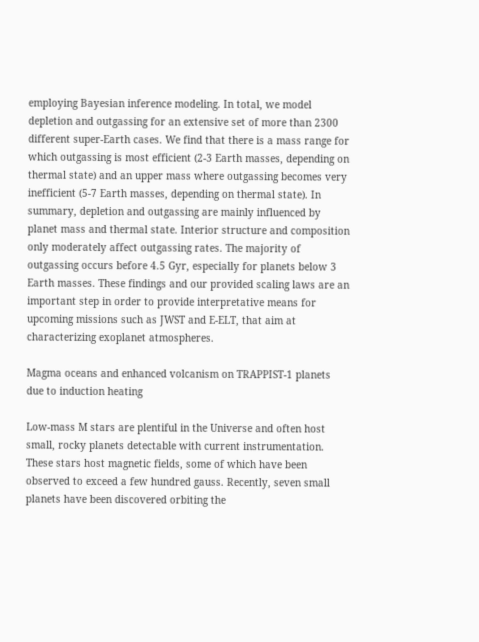employing Bayesian inference modeling. In total, we model depletion and outgassing for an extensive set of more than 2300 different super-Earth cases. We find that there is a mass range for which outgassing is most efficient (2-3 Earth masses, depending on thermal state) and an upper mass where outgassing becomes very inefficient (5-7 Earth masses, depending on thermal state). In summary, depletion and outgassing are mainly influenced by planet mass and thermal state. Interior structure and composition only moderately affect outgassing rates. The majority of outgassing occurs before 4.5 Gyr, especially for planets below 3 Earth masses. These findings and our provided scaling laws are an important step in order to provide interpretative means for upcoming missions such as JWST and E-ELT, that aim at characterizing exoplanet atmospheres.

Magma oceans and enhanced volcanism on TRAPPIST-1 planets due to induction heating

Low-mass M stars are plentiful in the Universe and often host small, rocky planets detectable with current instrumentation. These stars host magnetic fields, some of which have been observed to exceed a few hundred gauss. Recently, seven small planets have been discovered orbiting the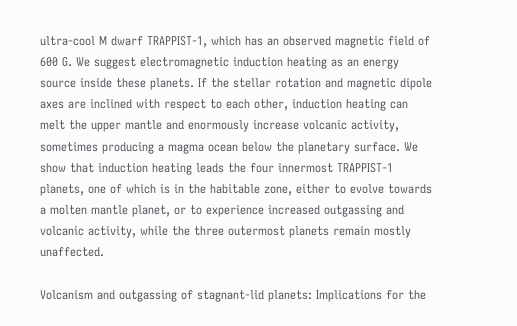ultra-cool M dwarf TRAPPIST-1, which has an observed magnetic field of 600 G. We suggest electromagnetic induction heating as an energy source inside these planets. If the stellar rotation and magnetic dipole axes are inclined with respect to each other, induction heating can melt the upper mantle and enormously increase volcanic activity, sometimes producing a magma ocean below the planetary surface. We show that induction heating leads the four innermost TRAPPIST-1 planets, one of which is in the habitable zone, either to evolve towards a molten mantle planet, or to experience increased outgassing and volcanic activity, while the three outermost planets remain mostly unaffected.

Volcanism and outgassing of stagnant-lid planets: Implications for the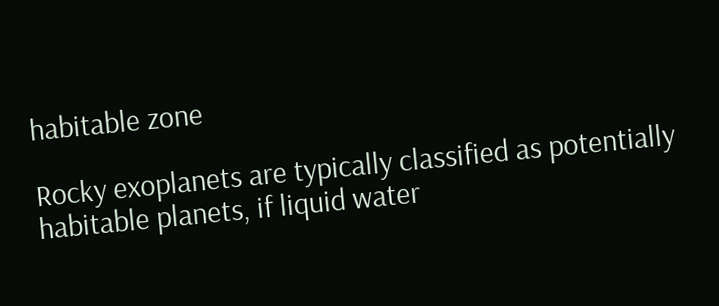habitable zone

Rocky exoplanets are typically classified as potentially habitable planets, if liquid water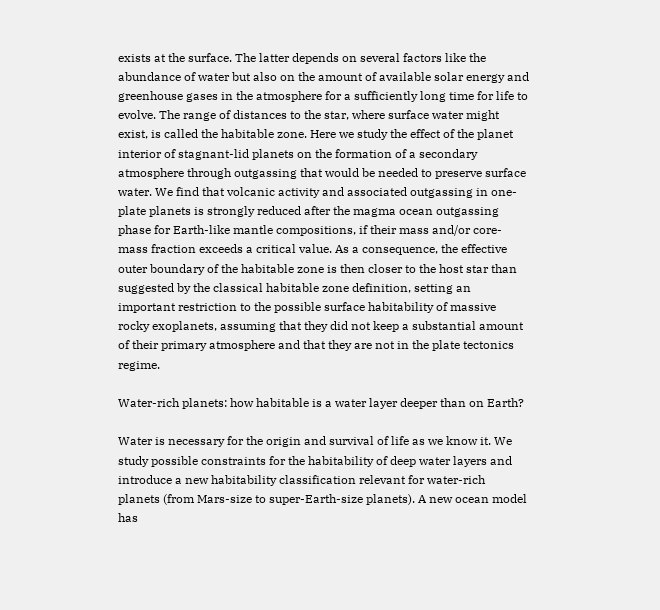exists at the surface. The latter depends on several factors like the abundance of water but also on the amount of available solar energy and greenhouse gases in the atmosphere for a sufficiently long time for life to evolve. The range of distances to the star, where surface water might exist, is called the habitable zone. Here we study the effect of the planet interior of stagnant-lid planets on the formation of a secondary atmosphere through outgassing that would be needed to preserve surface water. We find that volcanic activity and associated outgassing in one-plate planets is strongly reduced after the magma ocean outgassing phase for Earth-like mantle compositions, if their mass and/or core-mass fraction exceeds a critical value. As a consequence, the effective outer boundary of the habitable zone is then closer to the host star than suggested by the classical habitable zone definition, setting an important restriction to the possible surface habitability of massive rocky exoplanets, assuming that they did not keep a substantial amount of their primary atmosphere and that they are not in the plate tectonics regime.

Water-rich planets: how habitable is a water layer deeper than on Earth?

Water is necessary for the origin and survival of life as we know it. We study possible constraints for the habitability of deep water layers and introduce a new habitability classification relevant for water-rich planets (from Mars-size to super-Earth-size planets). A new ocean model has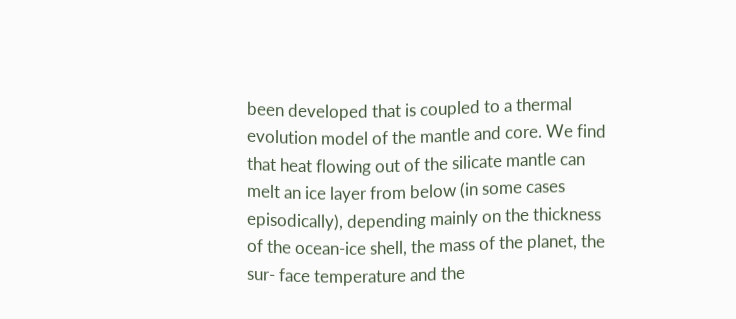been developed that is coupled to a thermal evolution model of the mantle and core. We find that heat flowing out of the silicate mantle can melt an ice layer from below (in some cases episodically), depending mainly on the thickness of the ocean-ice shell, the mass of the planet, the sur- face temperature and the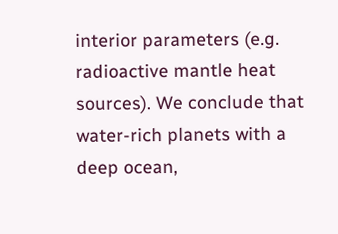interior parameters (e.g. radioactive mantle heat sources). We conclude that water-rich planets with a deep ocean,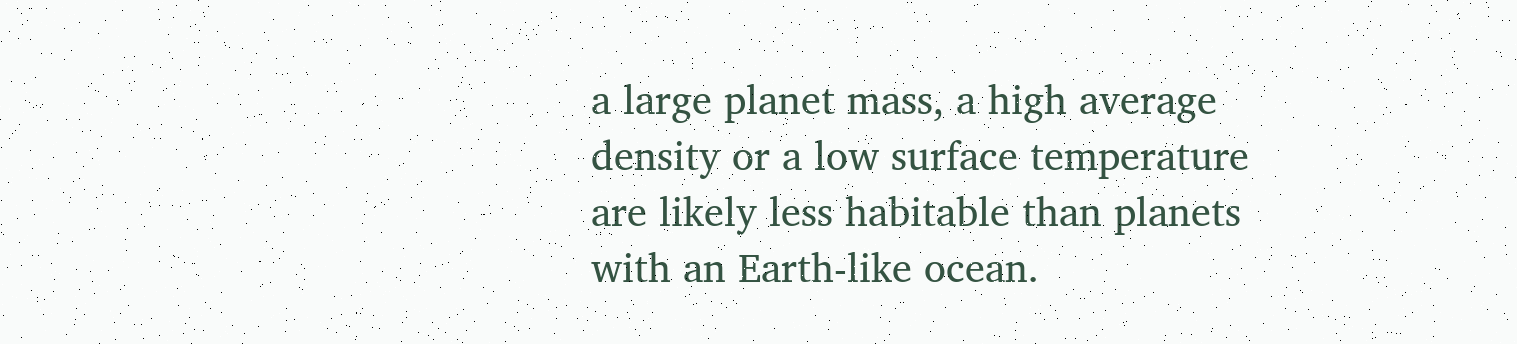a large planet mass, a high average density or a low surface temperature are likely less habitable than planets with an Earth-like ocean.